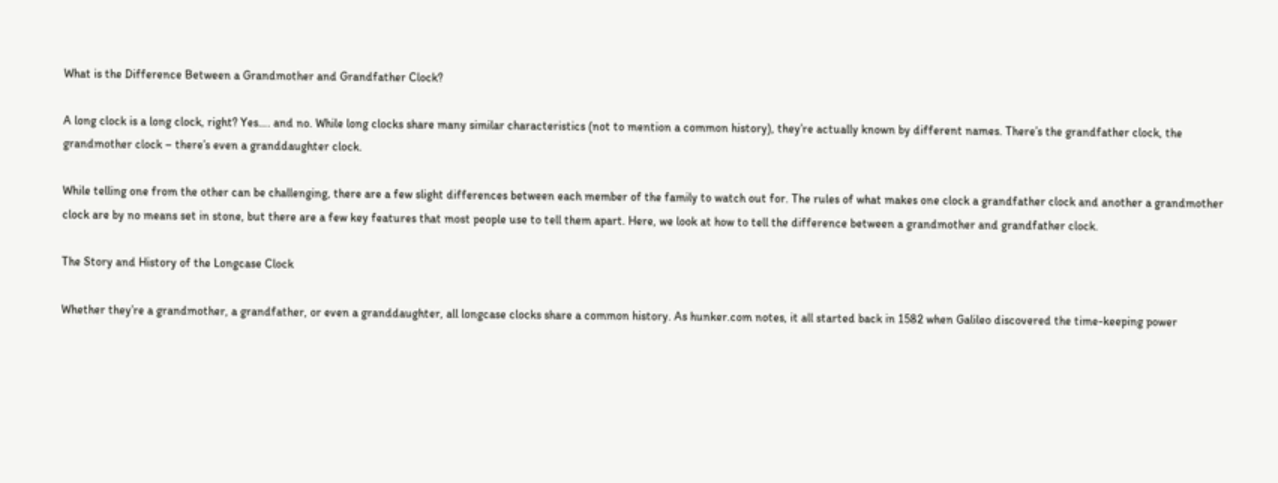What is the Difference Between a Grandmother and Grandfather Clock?

A long clock is a long clock, right? Yes…. and no. While long clocks share many similar characteristics (not to mention a common history), they’re actually known by different names. There’s the grandfather clock, the grandmother clock – there’s even a granddaughter clock.

While telling one from the other can be challenging, there are a few slight differences between each member of the family to watch out for. The rules of what makes one clock a grandfather clock and another a grandmother clock are by no means set in stone, but there are a few key features that most people use to tell them apart. Here, we look at how to tell the difference between a grandmother and grandfather clock.

The Story and History of the Longcase Clock

Whether they’re a grandmother, a grandfather, or even a granddaughter, all longcase clocks share a common history. As hunker.com notes, it all started back in 1582 when Galileo discovered the time-keeping power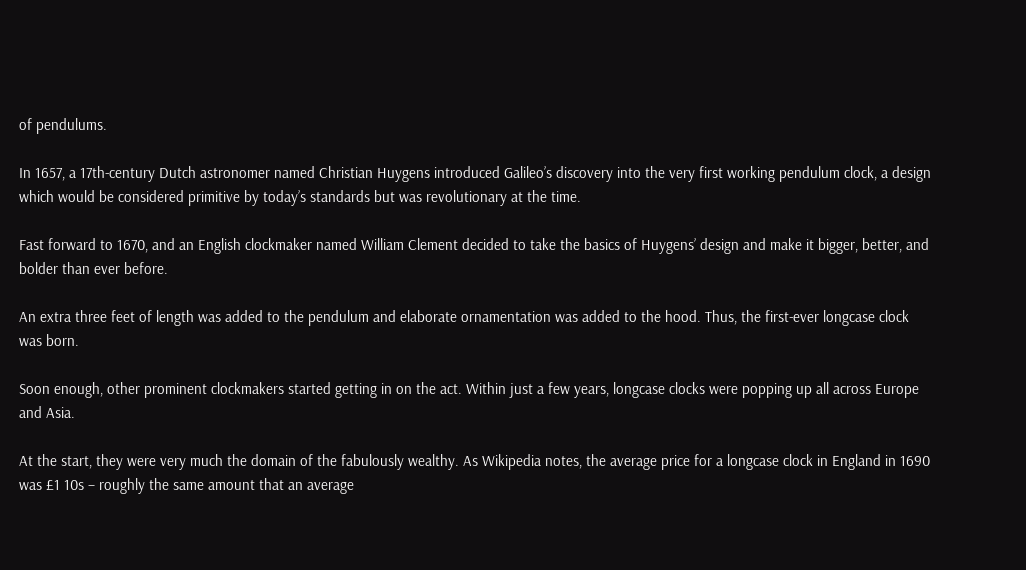of pendulums.

In 1657, a 17th-century Dutch astronomer named Christian Huygens introduced Galileo’s discovery into the very first working pendulum clock, a design which would be considered primitive by today’s standards but was revolutionary at the time.

Fast forward to 1670, and an English clockmaker named William Clement decided to take the basics of Huygens’ design and make it bigger, better, and bolder than ever before.

An extra three feet of length was added to the pendulum and elaborate ornamentation was added to the hood. Thus, the first-ever longcase clock was born.

Soon enough, other prominent clockmakers started getting in on the act. Within just a few years, longcase clocks were popping up all across Europe and Asia.

At the start, they were very much the domain of the fabulously wealthy. As Wikipedia notes, the average price for a longcase clock in England in 1690 was £1 10s – roughly the same amount that an average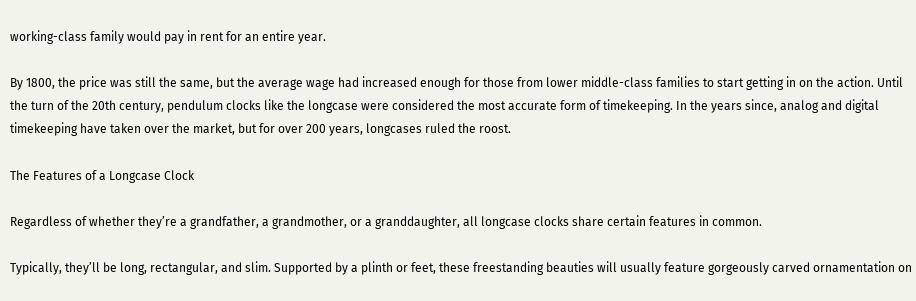working-class family would pay in rent for an entire year.

By 1800, the price was still the same, but the average wage had increased enough for those from lower middle-class families to start getting in on the action. Until the turn of the 20th century, pendulum clocks like the longcase were considered the most accurate form of timekeeping. In the years since, analog and digital timekeeping have taken over the market, but for over 200 years, longcases ruled the roost.

The Features of a Longcase Clock

Regardless of whether they’re a grandfather, a grandmother, or a granddaughter, all longcase clocks share certain features in common.

Typically, they’ll be long, rectangular, and slim. Supported by a plinth or feet, these freestanding beauties will usually feature gorgeously carved ornamentation on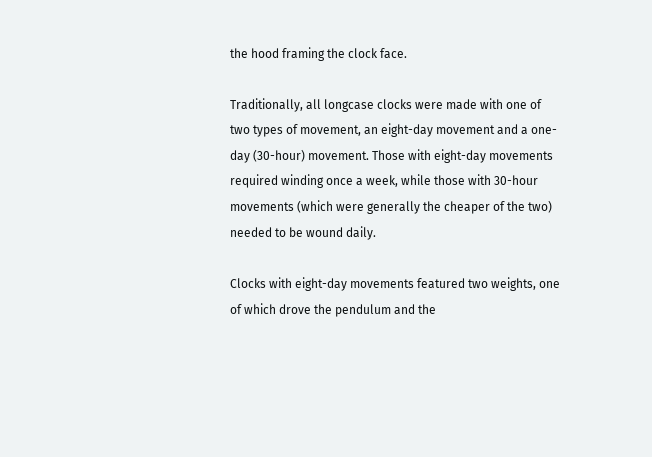the hood framing the clock face.

Traditionally, all longcase clocks were made with one of two types of movement, an eight-day movement and a one-day (30-hour) movement. Those with eight-day movements required winding once a week, while those with 30-hour movements (which were generally the cheaper of the two) needed to be wound daily.

Clocks with eight-day movements featured two weights, one of which drove the pendulum and the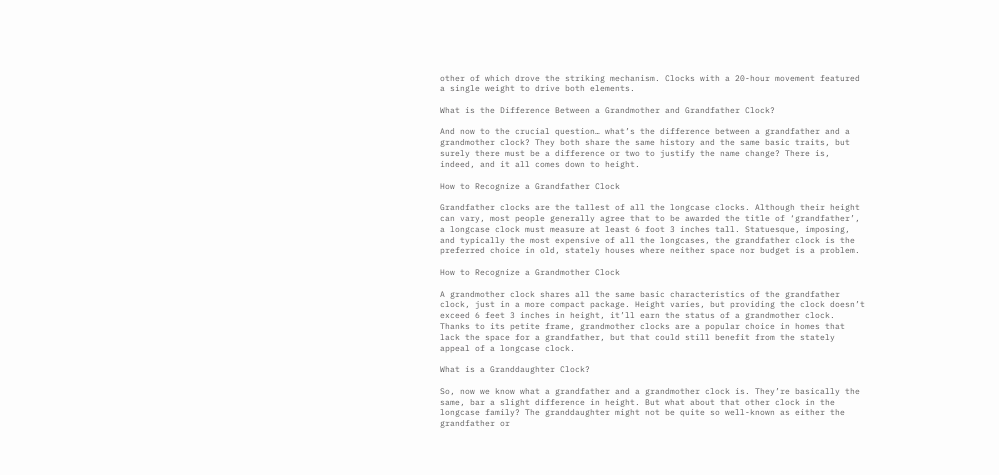other of which drove the striking mechanism. Clocks with a 20-hour movement featured a single weight to drive both elements.

What is the Difference Between a Grandmother and Grandfather Clock?

And now to the crucial question… what’s the difference between a grandfather and a grandmother clock? They both share the same history and the same basic traits, but surely there must be a difference or two to justify the name change? There is, indeed, and it all comes down to height.

How to Recognize a Grandfather Clock

Grandfather clocks are the tallest of all the longcase clocks. Although their height can vary, most people generally agree that to be awarded the title of ‘grandfather’, a longcase clock must measure at least 6 foot 3 inches tall. Statuesque, imposing, and typically the most expensive of all the longcases, the grandfather clock is the preferred choice in old, stately houses where neither space nor budget is a problem.

How to Recognize a Grandmother Clock

A grandmother clock shares all the same basic characteristics of the grandfather clock, just in a more compact package. Height varies, but providing the clock doesn’t exceed 6 feet 3 inches in height, it’ll earn the status of a grandmother clock. Thanks to its petite frame, grandmother clocks are a popular choice in homes that lack the space for a grandfather, but that could still benefit from the stately appeal of a longcase clock.

What is a Granddaughter Clock?

So, now we know what a grandfather and a grandmother clock is. They’re basically the same, bar a slight difference in height. But what about that other clock in the longcase family? The granddaughter might not be quite so well-known as either the grandfather or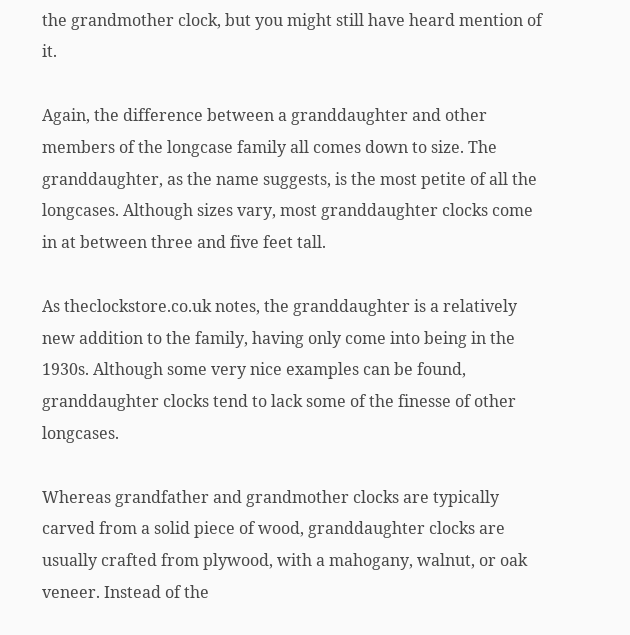the grandmother clock, but you might still have heard mention of it.

Again, the difference between a granddaughter and other members of the longcase family all comes down to size. The granddaughter, as the name suggests, is the most petite of all the longcases. Although sizes vary, most granddaughter clocks come in at between three and five feet tall.

As theclockstore.co.uk notes, the granddaughter is a relatively new addition to the family, having only come into being in the 1930s. Although some very nice examples can be found, granddaughter clocks tend to lack some of the finesse of other longcases.

Whereas grandfather and grandmother clocks are typically carved from a solid piece of wood, granddaughter clocks are usually crafted from plywood, with a mahogany, walnut, or oak veneer. Instead of the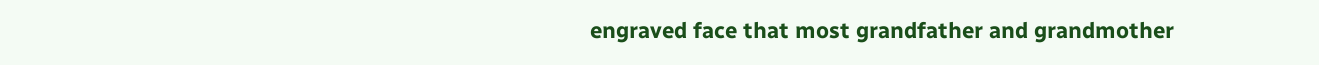engraved face that most grandfather and grandmother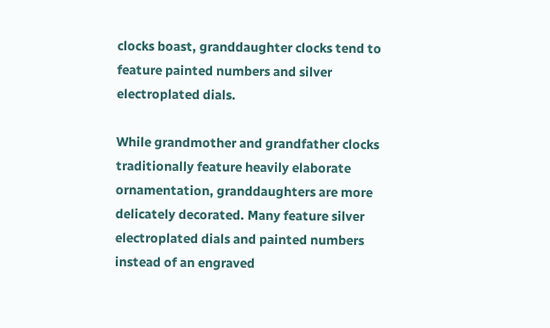clocks boast, granddaughter clocks tend to feature painted numbers and silver electroplated dials.

While grandmother and grandfather clocks traditionally feature heavily elaborate ornamentation, granddaughters are more delicately decorated. Many feature silver electroplated dials and painted numbers instead of an engraved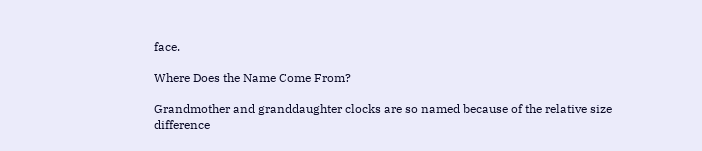face.

Where Does the Name Come From?

Grandmother and granddaughter clocks are so named because of the relative size difference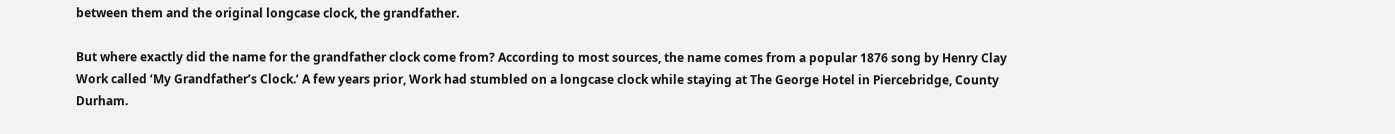between them and the original longcase clock, the grandfather.

But where exactly did the name for the grandfather clock come from? According to most sources, the name comes from a popular 1876 song by Henry Clay Work called ‘My Grandfather’s Clock.’ A few years prior, Work had stumbled on a longcase clock while staying at The George Hotel in Piercebridge, County Durham.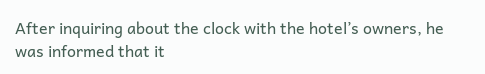After inquiring about the clock with the hotel’s owners, he was informed that it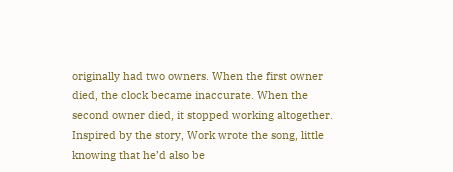originally had two owners. When the first owner died, the clock became inaccurate. When the second owner died, it stopped working altogether. Inspired by the story, Work wrote the song, little knowing that he’d also be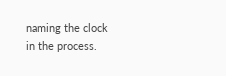naming the clock in the process.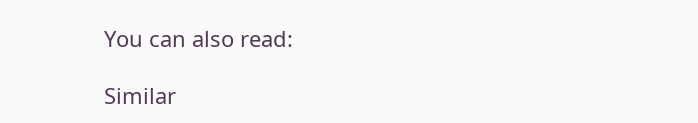You can also read:

Similar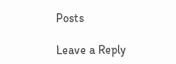Posts

Leave a Reply